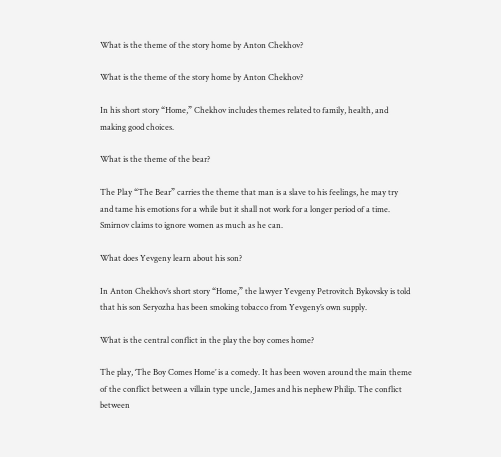What is the theme of the story home by Anton Chekhov?

What is the theme of the story home by Anton Chekhov?

In his short story “Home,” Chekhov includes themes related to family, health, and making good choices.

What is the theme of the bear?

The Play “The Bear” carries the theme that man is a slave to his feelings, he may try and tame his emotions for a while but it shall not work for a longer period of a time. Smirnov claims to ignore women as much as he can.

What does Yevgeny learn about his son?

In Anton Chekhov’s short story “Home,” the lawyer Yevgeny Petrovitch Bykovsky is told that his son Seryozha has been smoking tobacco from Yevgeny’s own supply.

What is the central conflict in the play the boy comes home?

The play, ‘The Boy Comes Home’ is a comedy. It has been woven around the main theme of the conflict between a villain type uncle, James and his nephew Philip. The conflict between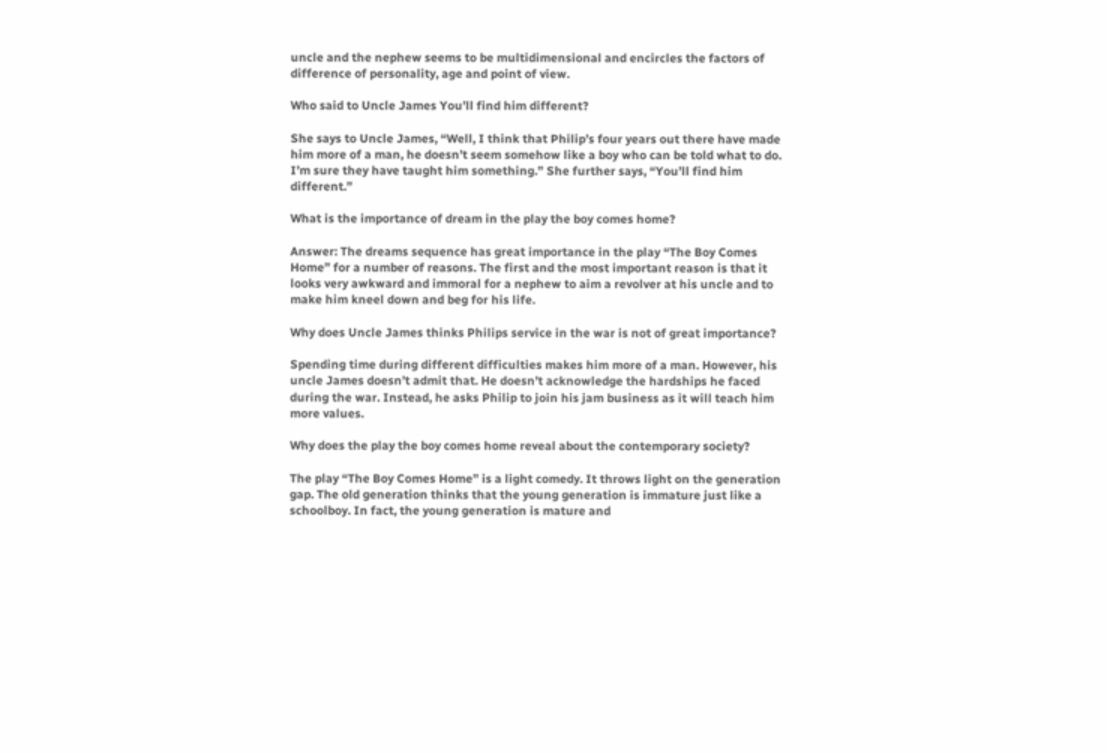uncle and the nephew seems to be multidimensional and encircles the factors of difference of personality, age and point of view.

Who said to Uncle James You’ll find him different?

She says to Uncle James, “Well, I think that Philip’s four years out there have made him more of a man, he doesn’t seem somehow like a boy who can be told what to do. I’m sure they have taught him something.” She further says, “You’ll find him different.”

What is the importance of dream in the play the boy comes home?

Answer: The dreams sequence has great importance in the play “The Boy Comes Home” for a number of reasons. The first and the most important reason is that it looks very awkward and immoral for a nephew to aim a revolver at his uncle and to make him kneel down and beg for his life.

Why does Uncle James thinks Philips service in the war is not of great importance?

Spending time during different difficulties makes him more of a man. However, his uncle James doesn’t admit that. He doesn’t acknowledge the hardships he faced during the war. Instead, he asks Philip to join his jam business as it will teach him more values.

Why does the play the boy comes home reveal about the contemporary society?

The play “The Boy Comes Home” is a light comedy. It throws light on the generation gap. The old generation thinks that the young generation is immature just like a schoolboy. In fact, the young generation is mature and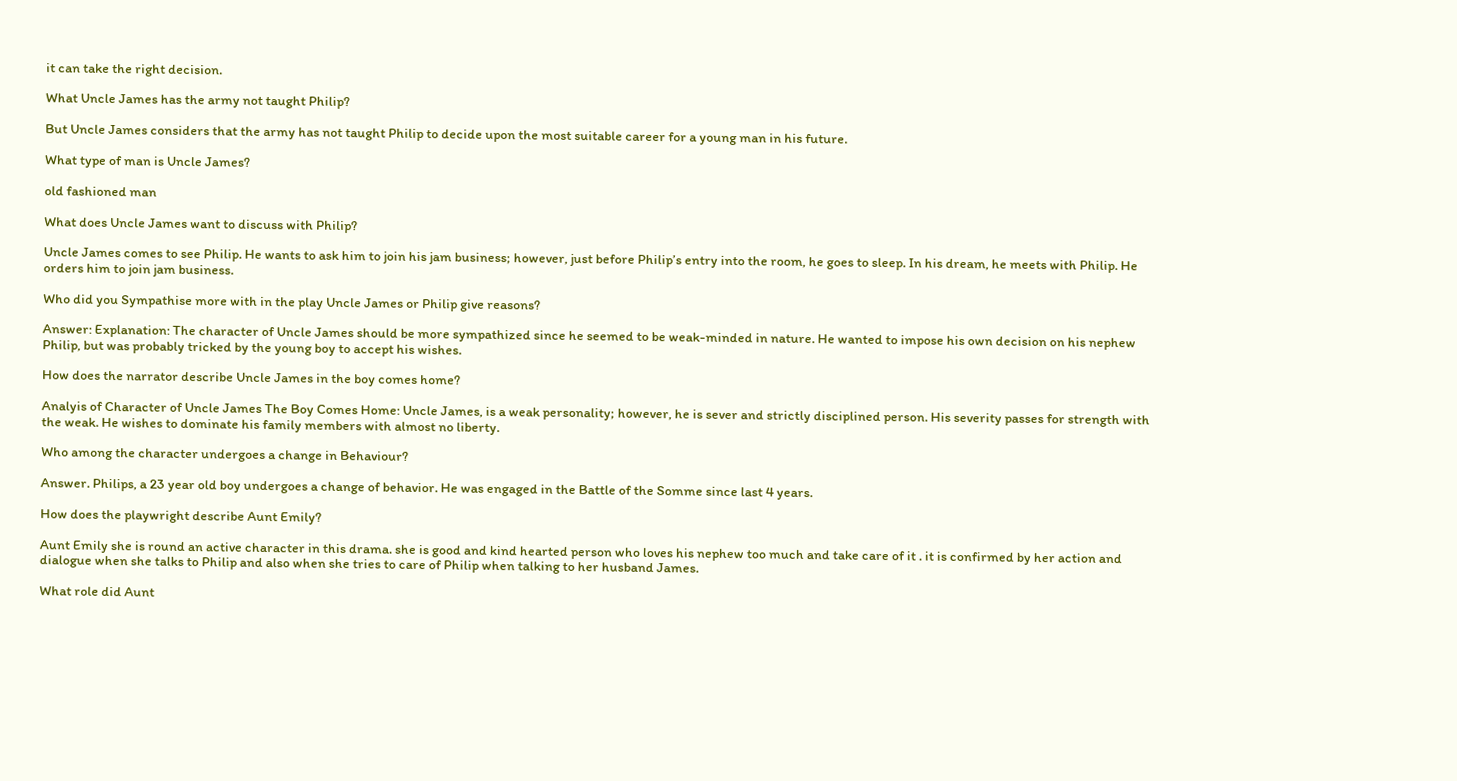it can take the right decision.

What Uncle James has the army not taught Philip?

But Uncle James considers that the army has not taught Philip to decide upon the most suitable career for a young man in his future.

What type of man is Uncle James?

old fashioned man

What does Uncle James want to discuss with Philip?

Uncle James comes to see Philip. He wants to ask him to join his jam business; however, just before Philip’s entry into the room, he goes to sleep. In his dream, he meets with Philip. He orders him to join jam business.

Who did you Sympathise more with in the play Uncle James or Philip give reasons?

Answer: Explanation: The character of Uncle James should be more sympathized since he seemed to be weak-minded in nature. He wanted to impose his own decision on his nephew Philip, but was probably tricked by the young boy to accept his wishes.

How does the narrator describe Uncle James in the boy comes home?

Analyis of Character of Uncle James The Boy Comes Home: Uncle James, is a weak personality; however, he is sever and strictly disciplined person. His severity passes for strength with the weak. He wishes to dominate his family members with almost no liberty.

Who among the character undergoes a change in Behaviour?

Answer. Philips, a 23 year old boy undergoes a change of behavior. He was engaged in the Battle of the Somme since last 4 years.

How does the playwright describe Aunt Emily?

Aunt Emily she is round an active character in this drama. she is good and kind hearted person who loves his nephew too much and take care of it . it is confirmed by her action and dialogue when she talks to Philip and also when she tries to care of Philip when talking to her husband James.

What role did Aunt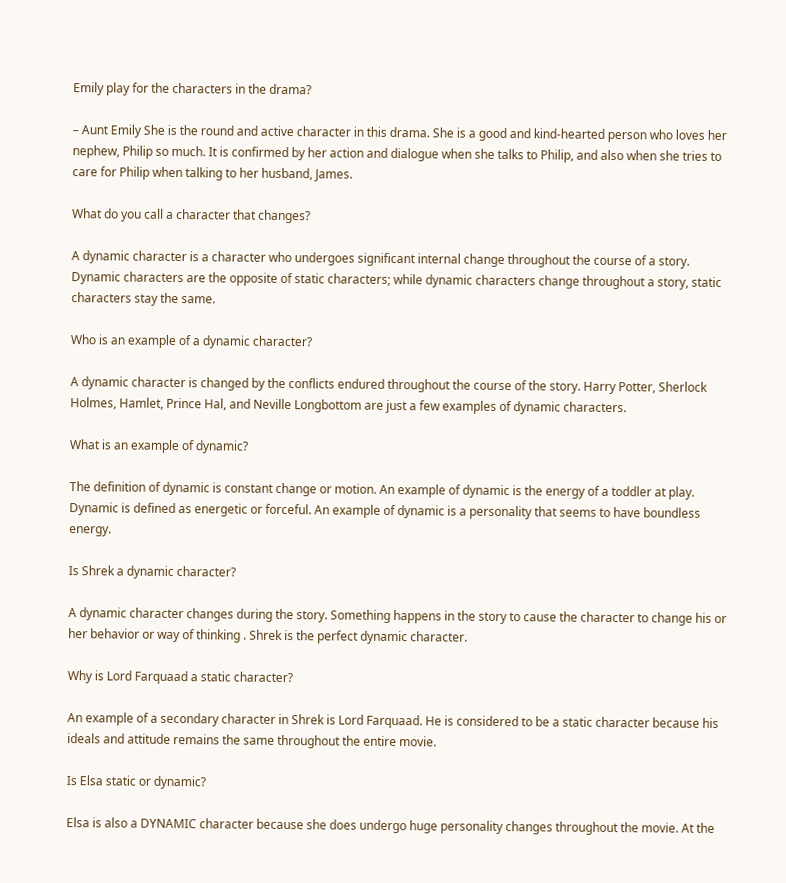Emily play for the characters in the drama?

– Aunt Emily She is the round and active character in this drama. She is a good and kind-hearted person who loves her nephew, Philip so much. It is confirmed by her action and dialogue when she talks to Philip, and also when she tries to care for Philip when talking to her husband, James.

What do you call a character that changes?

A dynamic character is a character who undergoes significant internal change throughout the course of a story. Dynamic characters are the opposite of static characters; while dynamic characters change throughout a story, static characters stay the same.

Who is an example of a dynamic character?

A dynamic character is changed by the conflicts endured throughout the course of the story. Harry Potter, Sherlock Holmes, Hamlet, Prince Hal, and Neville Longbottom are just a few examples of dynamic characters.

What is an example of dynamic?

The definition of dynamic is constant change or motion. An example of dynamic is the energy of a toddler at play. Dynamic is defined as energetic or forceful. An example of dynamic is a personality that seems to have boundless energy.

Is Shrek a dynamic character?

A dynamic character changes during the story. Something happens in the story to cause the character to change his or her behavior or way of thinking . Shrek is the perfect dynamic character.

Why is Lord Farquaad a static character?

An example of a secondary character in Shrek is Lord Farquaad. He is considered to be a static character because his ideals and attitude remains the same throughout the entire movie.

Is Elsa static or dynamic?

Elsa is also a DYNAMIC character because she does undergo huge personality changes throughout the movie. At the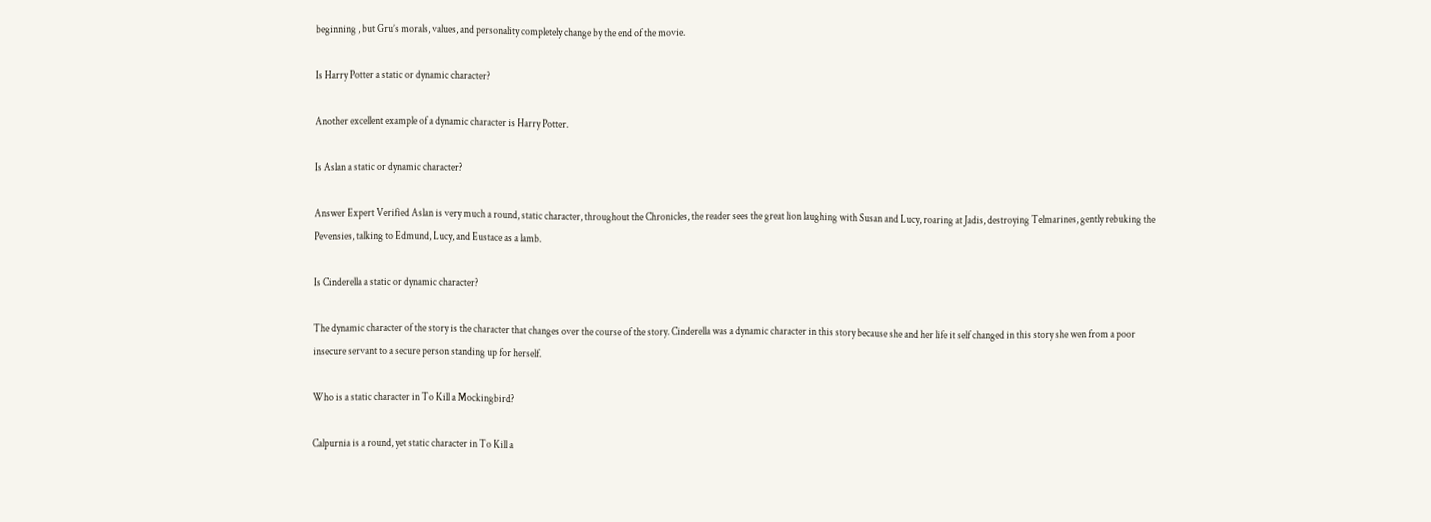beginning , but Gru’s morals, values, and personality completely change by the end of the movie.

Is Harry Potter a static or dynamic character?

Another excellent example of a dynamic character is Harry Potter.

Is Aslan a static or dynamic character?

Answer Expert Verified Aslan is very much a round, static character, throughout the Chronicles, the reader sees the great lion laughing with Susan and Lucy, roaring at Jadis, destroying Telmarines, gently rebuking the Pevensies, talking to Edmund, Lucy, and Eustace as a lamb.

Is Cinderella a static or dynamic character?

The dynamic character of the story is the character that changes over the course of the story. Cinderella was a dynamic character in this story because she and her life it self changed in this story she wen from a poor insecure servant to a secure person standing up for herself.

Who is a static character in To Kill a Mockingbird?

Calpurnia is a round, yet static character in To Kill a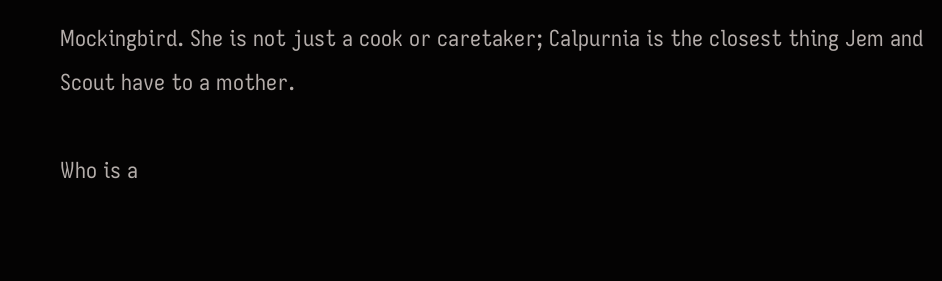Mockingbird. She is not just a cook or caretaker; Calpurnia is the closest thing Jem and Scout have to a mother.

Who is a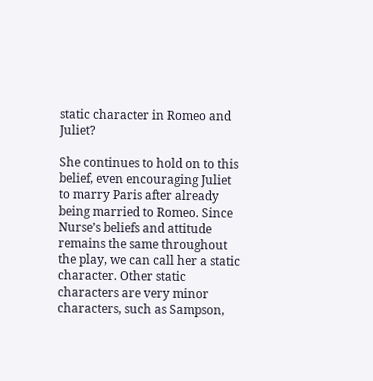static character in Romeo and Juliet?

She continues to hold on to this belief, even encouraging Juliet to marry Paris after already being married to Romeo. Since Nurse’s beliefs and attitude remains the same throughout the play, we can call her a static character. Other static characters are very minor characters, such as Sampson,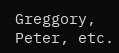Greggory, Peter, etc.